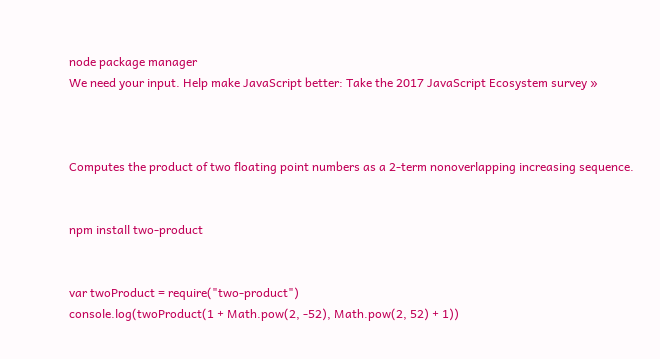node package manager
We need your input. Help make JavaScript better: Take the 2017 JavaScript Ecosystem survey »



Computes the product of two floating point numbers as a 2-term nonoverlapping increasing sequence.


npm install two-product


var twoProduct = require("two-product")
console.log(twoProduct(1 + Math.pow(2, -52), Math.pow(2, 52) + 1))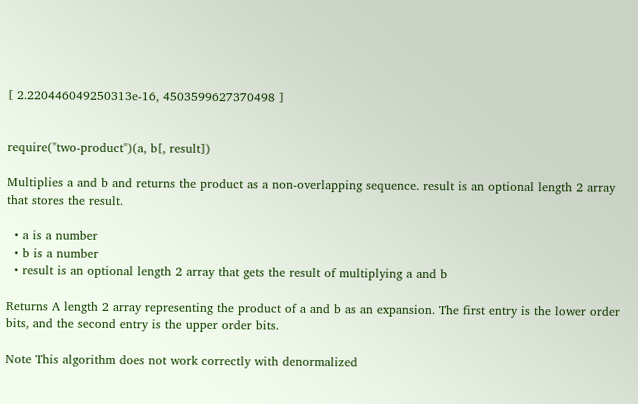[ 2.220446049250313e-16, 4503599627370498 ]


require("two-product")(a, b[, result])

Multiplies a and b and returns the product as a non-overlapping sequence. result is an optional length 2 array that stores the result.

  • a is a number
  • b is a number
  • result is an optional length 2 array that gets the result of multiplying a and b

Returns A length 2 array representing the product of a and b as an expansion. The first entry is the lower order bits, and the second entry is the upper order bits.

Note This algorithm does not work correctly with denormalized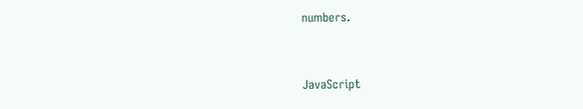numbers.


JavaScript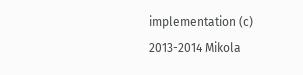implementation (c) 2013-2014 Mikola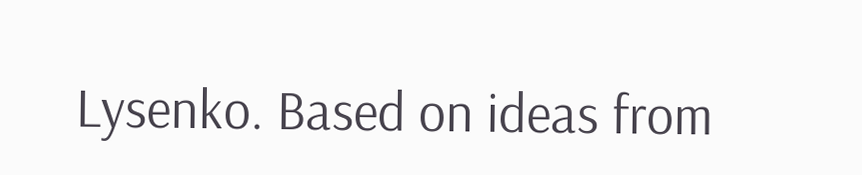Lysenko. Based on ideas from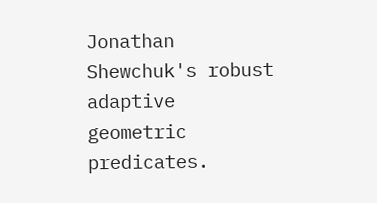Jonathan Shewchuk's robust adaptive geometric predicates.